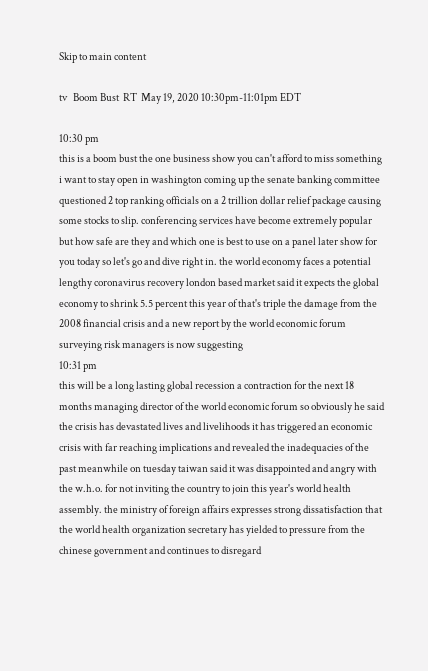Skip to main content

tv   Boom Bust  RT  May 19, 2020 10:30pm-11:01pm EDT

10:30 pm
this is a boom bust the one business show you can't afford to miss something i want to stay open in washington coming up the senate banking committee questioned 2 top ranking officials on a 2 trillion dollar relief package causing some stocks to slip. conferencing services have become extremely popular but how safe are they and which one is best to use on a panel later show for you today so let's go and dive right in. the world economy faces a potential lengthy coronavirus recovery london based market said it expects the global economy to shrink 5.5 percent this year of that's triple the damage from the 2008 financial crisis and a new report by the world economic forum surveying risk managers is now suggesting
10:31 pm
this will be a long lasting global recession a contraction for the next 18 months managing director of the world economic forum so obviously he said the crisis has devastated lives and livelihoods it has triggered an economic crisis with far reaching implications and revealed the inadequacies of the past meanwhile on tuesday taiwan said it was disappointed and angry with the w.h.o. for not inviting the country to join this year's world health assembly. the ministry of foreign affairs expresses strong dissatisfaction that the world health organization secretary has yielded to pressure from the chinese government and continues to disregard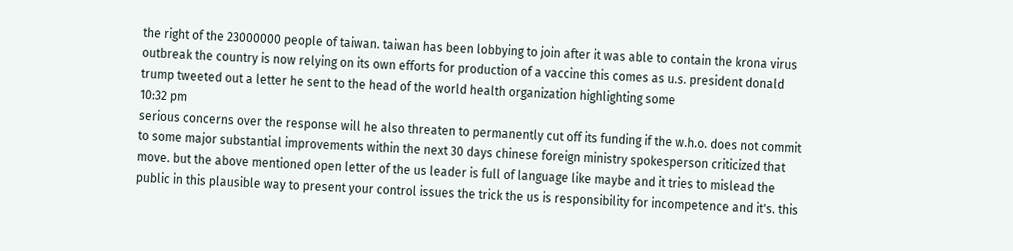the right of the 23000000 people of taiwan. taiwan has been lobbying to join after it was able to contain the krona virus outbreak the country is now relying on its own efforts for production of a vaccine this comes as u.s. president donald trump tweeted out a letter he sent to the head of the world health organization highlighting some
10:32 pm
serious concerns over the response will he also threaten to permanently cut off its funding if the w.h.o. does not commit to some major substantial improvements within the next 30 days chinese foreign ministry spokesperson criticized that move. but the above mentioned open letter of the us leader is full of language like maybe and it tries to mislead the public in this plausible way to present your control issues the trick the us is responsibility for incompetence and it's. this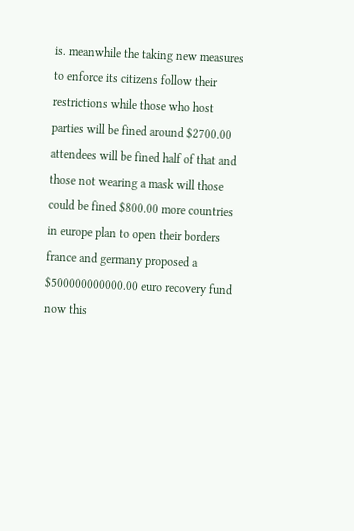is. meanwhile the taking new measures to enforce its citizens follow their restrictions while those who host parties will be fined around $2700.00 attendees will be fined half of that and those not wearing a mask will those could be fined $800.00 more countries in europe plan to open their borders france and germany proposed a $500000000000.00 euro recovery fund now this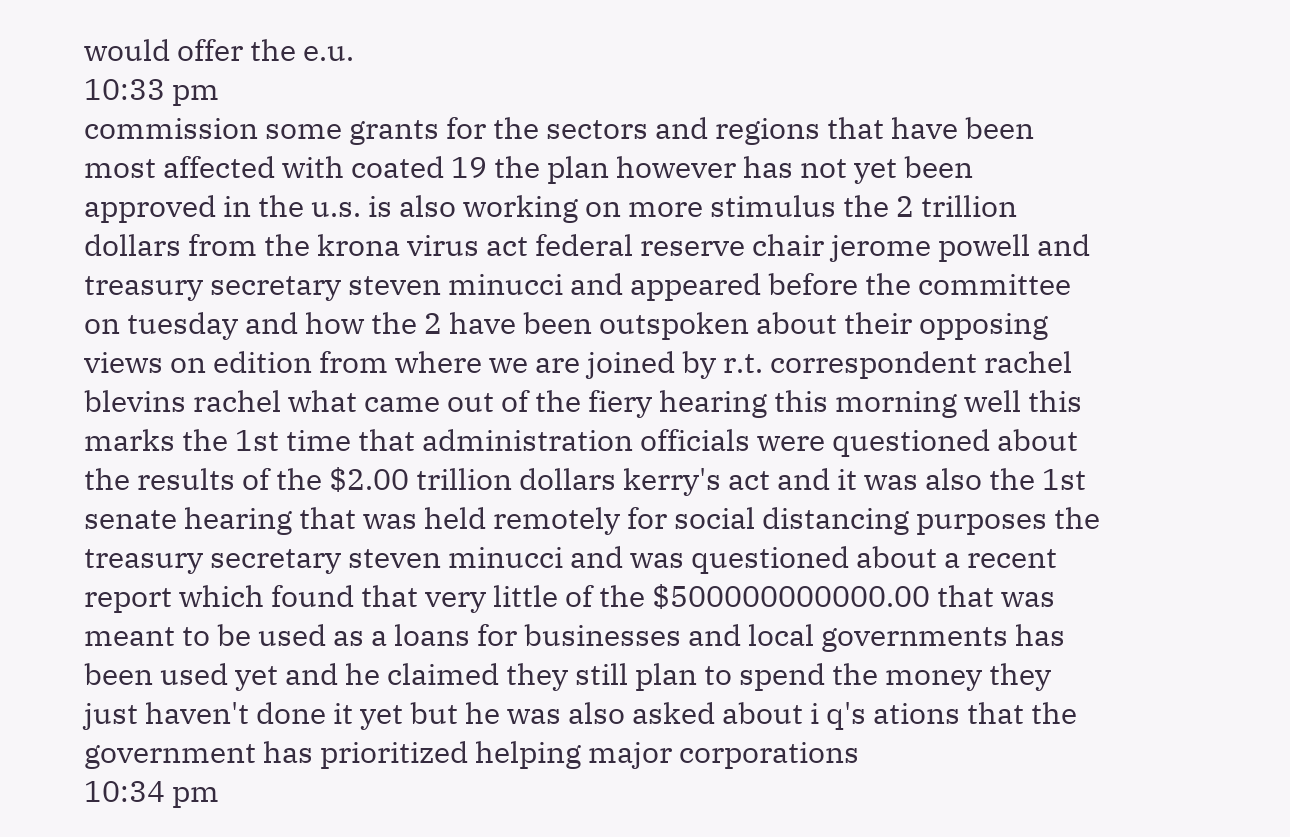would offer the e.u.
10:33 pm
commission some grants for the sectors and regions that have been most affected with coated 19 the plan however has not yet been approved in the u.s. is also working on more stimulus the 2 trillion dollars from the krona virus act federal reserve chair jerome powell and treasury secretary steven minucci and appeared before the committee on tuesday and how the 2 have been outspoken about their opposing views on edition from where we are joined by r.t. correspondent rachel blevins rachel what came out of the fiery hearing this morning well this marks the 1st time that administration officials were questioned about the results of the $2.00 trillion dollars kerry's act and it was also the 1st senate hearing that was held remotely for social distancing purposes the treasury secretary steven minucci and was questioned about a recent report which found that very little of the $500000000000.00 that was meant to be used as a loans for businesses and local governments has been used yet and he claimed they still plan to spend the money they just haven't done it yet but he was also asked about i q's ations that the government has prioritized helping major corporations
10:34 pm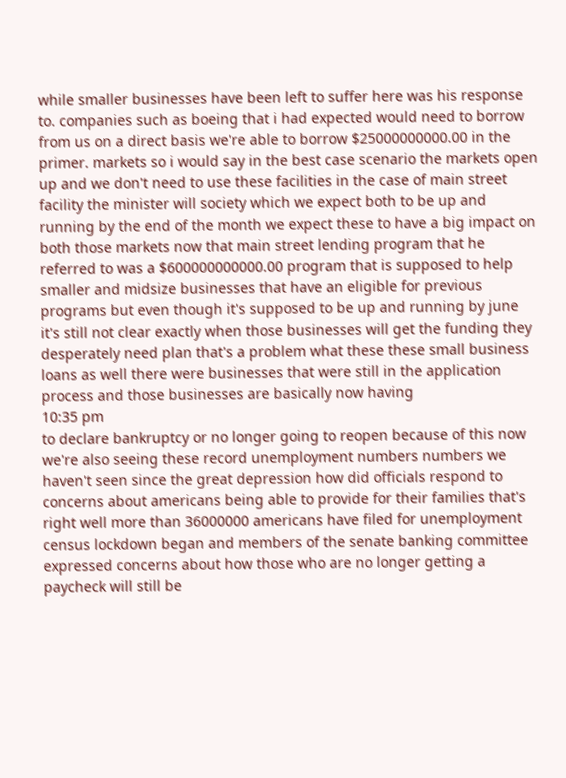while smaller businesses have been left to suffer here was his response to. companies such as boeing that i had expected would need to borrow from us on a direct basis we're able to borrow $25000000000.00 in the primer. markets so i would say in the best case scenario the markets open up and we don't need to use these facilities in the case of main street facility the minister will society which we expect both to be up and running by the end of the month we expect these to have a big impact on both those markets now that main street lending program that he referred to was a $600000000000.00 program that is supposed to help smaller and midsize businesses that have an eligible for previous programs but even though it's supposed to be up and running by june it's still not clear exactly when those businesses will get the funding they desperately need plan that's a problem what these these small business loans as well there were businesses that were still in the application process and those businesses are basically now having
10:35 pm
to declare bankruptcy or no longer going to reopen because of this now we're also seeing these record unemployment numbers numbers we haven't seen since the great depression how did officials respond to concerns about americans being able to provide for their families that's right well more than 36000000 americans have filed for unemployment census lockdown began and members of the senate banking committee expressed concerns about how those who are no longer getting a paycheck will still be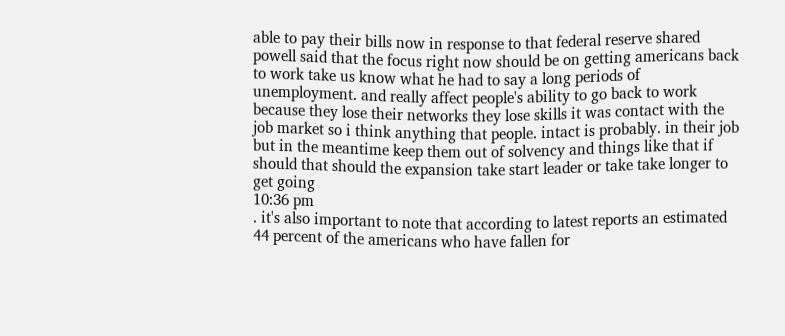able to pay their bills now in response to that federal reserve shared powell said that the focus right now should be on getting americans back to work take us know what he had to say a long periods of unemployment. and really affect people's ability to go back to work because they lose their networks they lose skills it was contact with the job market so i think anything that people. intact is probably. in their job but in the meantime keep them out of solvency and things like that if should that should the expansion take start leader or take take longer to get going
10:36 pm
. it's also important to note that according to latest reports an estimated 44 percent of the americans who have fallen for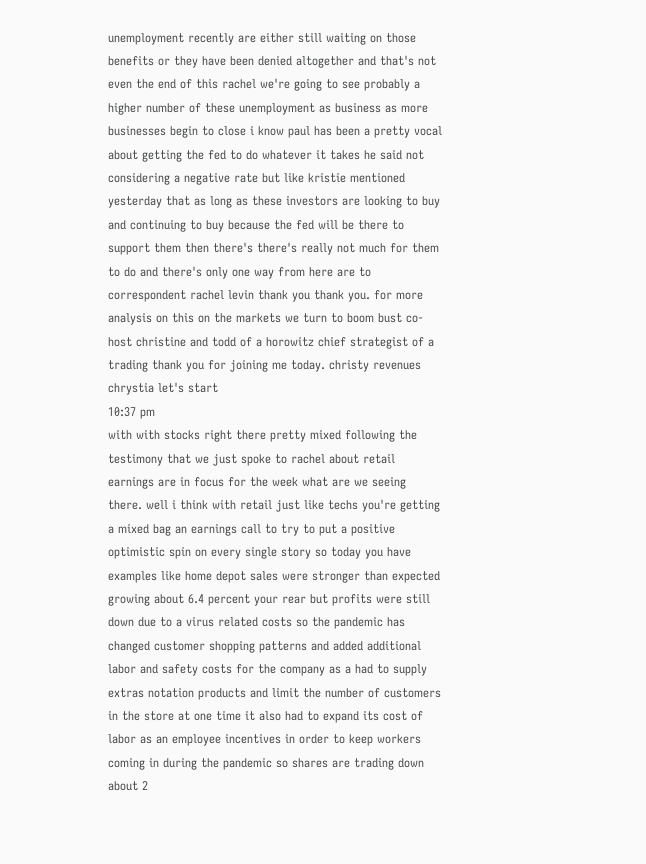unemployment recently are either still waiting on those benefits or they have been denied altogether and that's not even the end of this rachel we're going to see probably a higher number of these unemployment as business as more businesses begin to close i know paul has been a pretty vocal about getting the fed to do whatever it takes he said not considering a negative rate but like kristie mentioned yesterday that as long as these investors are looking to buy and continuing to buy because the fed will be there to support them then there's there's really not much for them to do and there's only one way from here are to correspondent rachel levin thank you thank you. for more analysis on this on the markets we turn to boom bust co-host christine and todd of a horowitz chief strategist of a trading thank you for joining me today. christy revenues chrystia let's start
10:37 pm
with with stocks right there pretty mixed following the testimony that we just spoke to rachel about retail earnings are in focus for the week what are we seeing there. well i think with retail just like techs you're getting a mixed bag an earnings call to try to put a positive optimistic spin on every single story so today you have examples like home depot sales were stronger than expected growing about 6.4 percent your rear but profits were still down due to a virus related costs so the pandemic has changed customer shopping patterns and added additional labor and safety costs for the company as a had to supply extras notation products and limit the number of customers in the store at one time it also had to expand its cost of labor as an employee incentives in order to keep workers coming in during the pandemic so shares are trading down about 2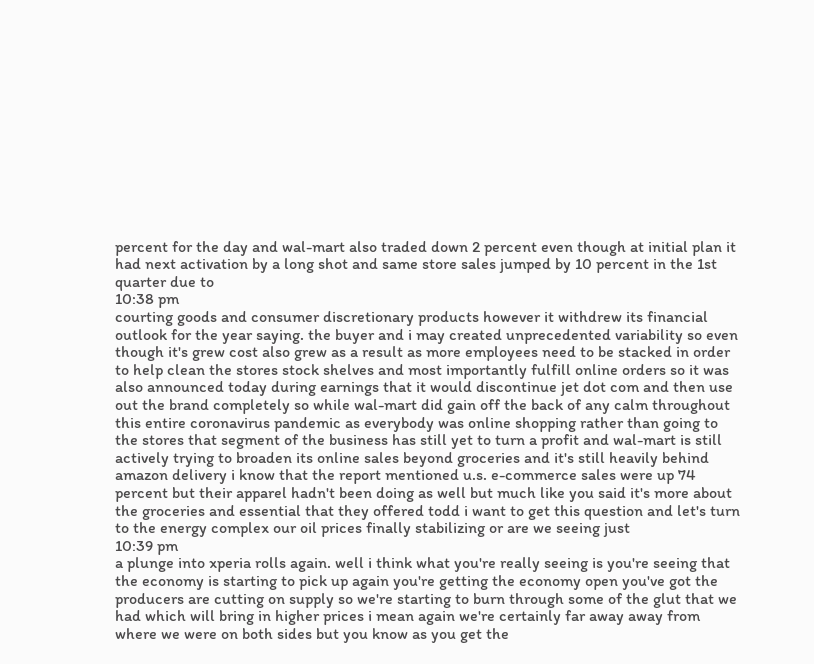percent for the day and wal-mart also traded down 2 percent even though at initial plan it had next activation by a long shot and same store sales jumped by 10 percent in the 1st quarter due to
10:38 pm
courting goods and consumer discretionary products however it withdrew its financial outlook for the year saying. the buyer and i may created unprecedented variability so even though it's grew cost also grew as a result as more employees need to be stacked in order to help clean the stores stock shelves and most importantly fulfill online orders so it was also announced today during earnings that it would discontinue jet dot com and then use out the brand completely so while wal-mart did gain off the back of any calm throughout this entire coronavirus pandemic as everybody was online shopping rather than going to the stores that segment of the business has still yet to turn a profit and wal-mart is still actively trying to broaden its online sales beyond groceries and it's still heavily behind amazon delivery i know that the report mentioned u.s. e-commerce sales were up 74 percent but their apparel hadn't been doing as well but much like you said it's more about the groceries and essential that they offered todd i want to get this question and let's turn to the energy complex our oil prices finally stabilizing or are we seeing just
10:39 pm
a plunge into xperia rolls again. well i think what you're really seeing is you're seeing that the economy is starting to pick up again you're getting the economy open you've got the producers are cutting on supply so we're starting to burn through some of the glut that we had which will bring in higher prices i mean again we're certainly far away away from where we were on both sides but you know as you get the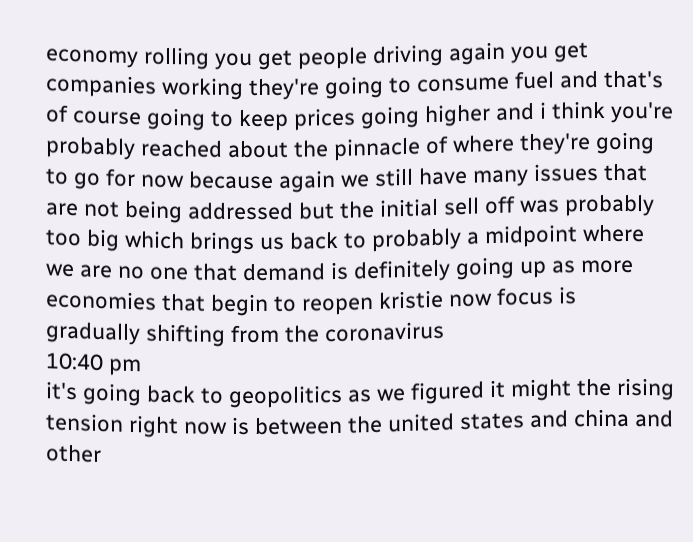economy rolling you get people driving again you get companies working they're going to consume fuel and that's of course going to keep prices going higher and i think you're probably reached about the pinnacle of where they're going to go for now because again we still have many issues that are not being addressed but the initial sell off was probably too big which brings us back to probably a midpoint where we are no one that demand is definitely going up as more economies that begin to reopen kristie now focus is gradually shifting from the coronavirus
10:40 pm
it's going back to geopolitics as we figured it might the rising tension right now is between the united states and china and other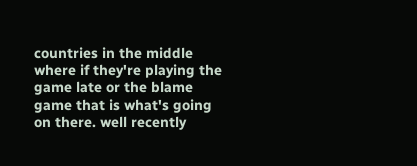countries in the middle where if they're playing the game late or the blame game that is what's going on there. well recently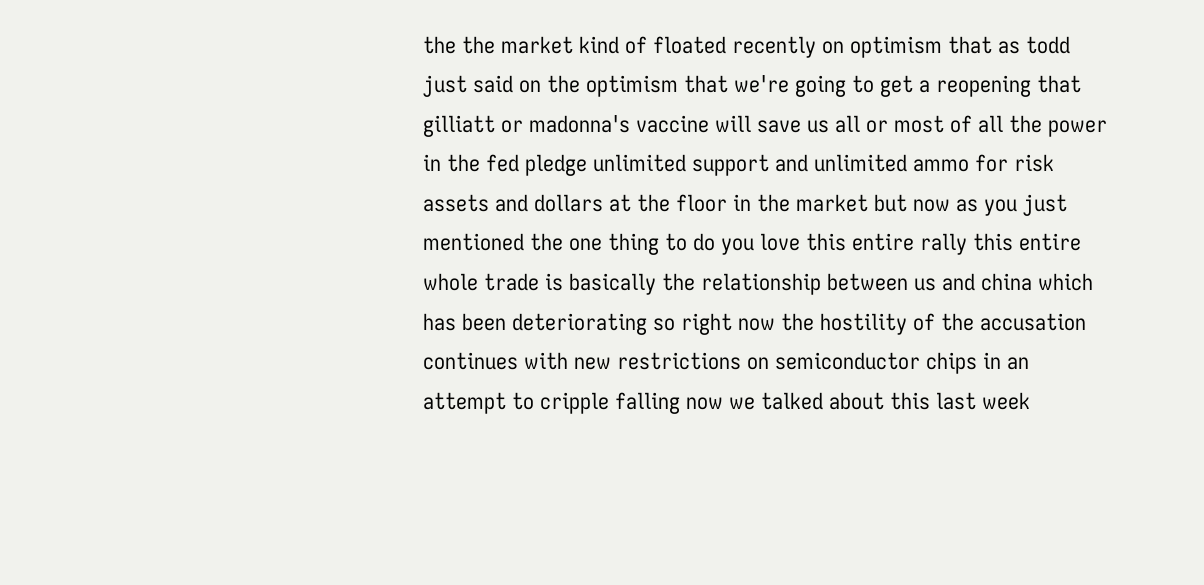the the market kind of floated recently on optimism that as todd just said on the optimism that we're going to get a reopening that gilliatt or madonna's vaccine will save us all or most of all the power in the fed pledge unlimited support and unlimited ammo for risk assets and dollars at the floor in the market but now as you just mentioned the one thing to do you love this entire rally this entire whole trade is basically the relationship between us and china which has been deteriorating so right now the hostility of the accusation continues with new restrictions on semiconductor chips in an attempt to cripple falling now we talked about this last week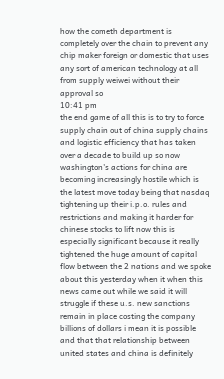how the cometh department is completely over the chain to prevent any chip maker foreign or domestic that uses any sort of american technology at all from supply weiwei without their approval so
10:41 pm
the end game of all this is to try to force supply chain out of china supply chains and logistic efficiency that has taken over a decade to build up so now washington's actions for china are becoming increasingly hostile which is the latest move today being that nasdaq tightening up their i.p.o. rules and restrictions and making it harder for chinese stocks to lift now this is especially significant because it really tightened the huge amount of capital flow between the 2 nations and we spoke about this yesterday when it when this news came out while we said it will struggle if these u.s. new sanctions remain in place costing the company billions of dollars i mean it is possible and that that relationship between united states and china is definitely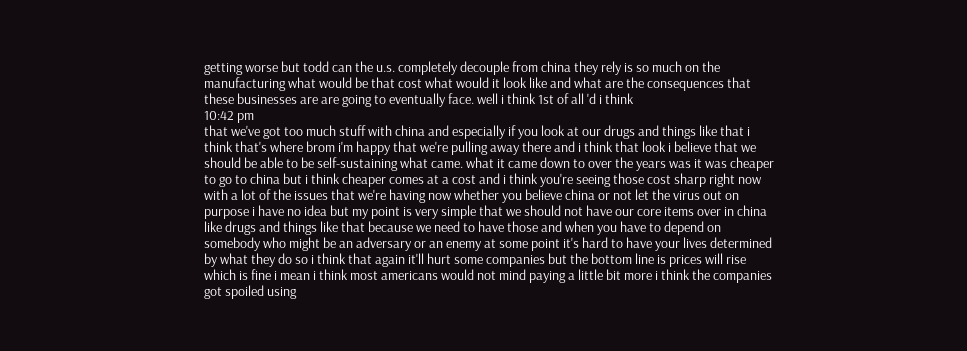getting worse but todd can the u.s. completely decouple from china they rely is so much on the manufacturing what would be that cost what would it look like and what are the consequences that these businesses are are going to eventually face. well i think 1st of all 'd i think
10:42 pm
that we've got too much stuff with china and especially if you look at our drugs and things like that i think that's where brom i'm happy that we're pulling away there and i think that look i believe that we should be able to be self-sustaining what came. what it came down to over the years was it was cheaper to go to china but i think cheaper comes at a cost and i think you're seeing those cost sharp right now with a lot of the issues that we're having now whether you believe china or not let the virus out on purpose i have no idea but my point is very simple that we should not have our core items over in china like drugs and things like that because we need to have those and when you have to depend on somebody who might be an adversary or an enemy at some point it's hard to have your lives determined by what they do so i think that again it'll hurt some companies but the bottom line is prices will rise which is fine i mean i think most americans would not mind paying a little bit more i think the companies got spoiled using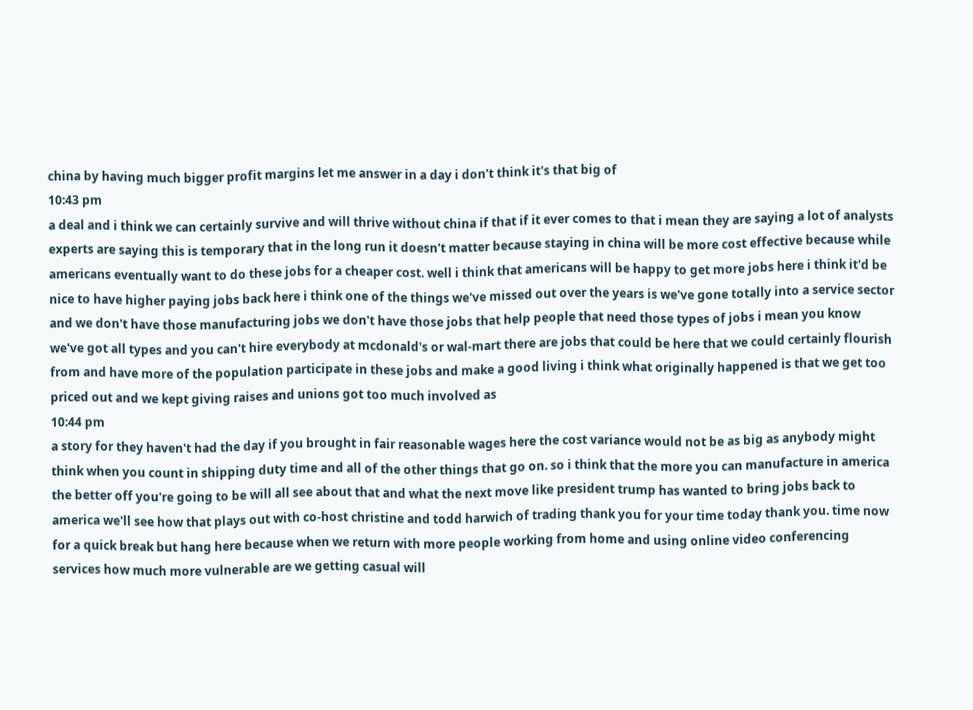china by having much bigger profit margins let me answer in a day i don't think it's that big of
10:43 pm
a deal and i think we can certainly survive and will thrive without china if that if it ever comes to that i mean they are saying a lot of analysts experts are saying this is temporary that in the long run it doesn't matter because staying in china will be more cost effective because while americans eventually want to do these jobs for a cheaper cost. well i think that americans will be happy to get more jobs here i think it'd be nice to have higher paying jobs back here i think one of the things we've missed out over the years is we've gone totally into a service sector and we don't have those manufacturing jobs we don't have those jobs that help people that need those types of jobs i mean you know we've got all types and you can't hire everybody at mcdonald's or wal-mart there are jobs that could be here that we could certainly flourish from and have more of the population participate in these jobs and make a good living i think what originally happened is that we get too priced out and we kept giving raises and unions got too much involved as
10:44 pm
a story for they haven't had the day if you brought in fair reasonable wages here the cost variance would not be as big as anybody might think when you count in shipping duty time and all of the other things that go on. so i think that the more you can manufacture in america the better off you're going to be will all see about that and what the next move like president trump has wanted to bring jobs back to america we'll see how that plays out with co-host christine and todd harwich of trading thank you for your time today thank you. time now for a quick break but hang here because when we return with more people working from home and using online video conferencing services how much more vulnerable are we getting casual will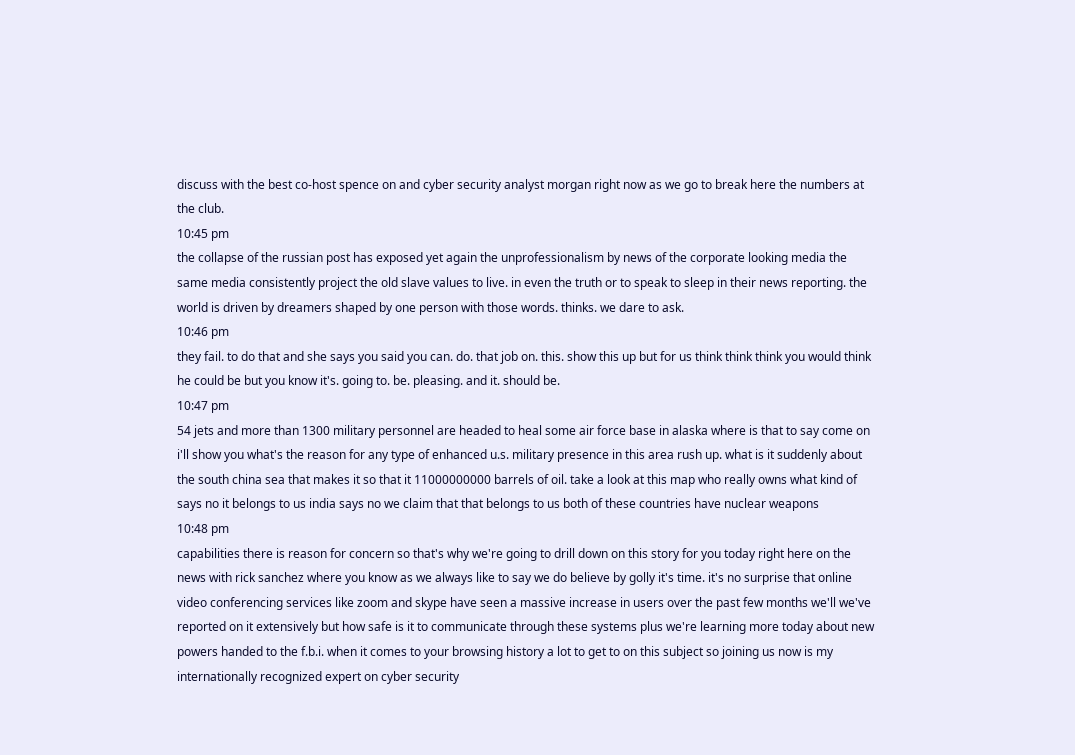discuss with the best co-host spence on and cyber security analyst morgan right now as we go to break here the numbers at the club.
10:45 pm
the collapse of the russian post has exposed yet again the unprofessionalism by news of the corporate looking media the same media consistently project the old slave values to live. in even the truth or to speak to sleep in their news reporting. the world is driven by dreamers shaped by one person with those words. thinks. we dare to ask.
10:46 pm
they fail. to do that and she says you said you can. do. that job on. this. show this up but for us think think think you would think he could be but you know it's. going to. be. pleasing. and it. should be.
10:47 pm
54 jets and more than 1300 military personnel are headed to heal some air force base in alaska where is that to say come on i'll show you what's the reason for any type of enhanced u.s. military presence in this area rush up. what is it suddenly about the south china sea that makes it so that it 11000000000 barrels of oil. take a look at this map who really owns what kind of says no it belongs to us india says no we claim that that belongs to us both of these countries have nuclear weapons
10:48 pm
capabilities there is reason for concern so that's why we're going to drill down on this story for you today right here on the news with rick sanchez where you know as we always like to say we do believe by golly it's time. it's no surprise that online video conferencing services like zoom and skype have seen a massive increase in users over the past few months we'll we've reported on it extensively but how safe is it to communicate through these systems plus we're learning more today about new powers handed to the f.b.i. when it comes to your browsing history a lot to get to on this subject so joining us now is my internationally recognized expert on cyber security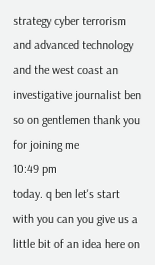strategy cyber terrorism and advanced technology and the west coast an investigative journalist ben so on gentlemen thank you for joining me
10:49 pm
today. q ben let's start with you can you give us a little bit of an idea here on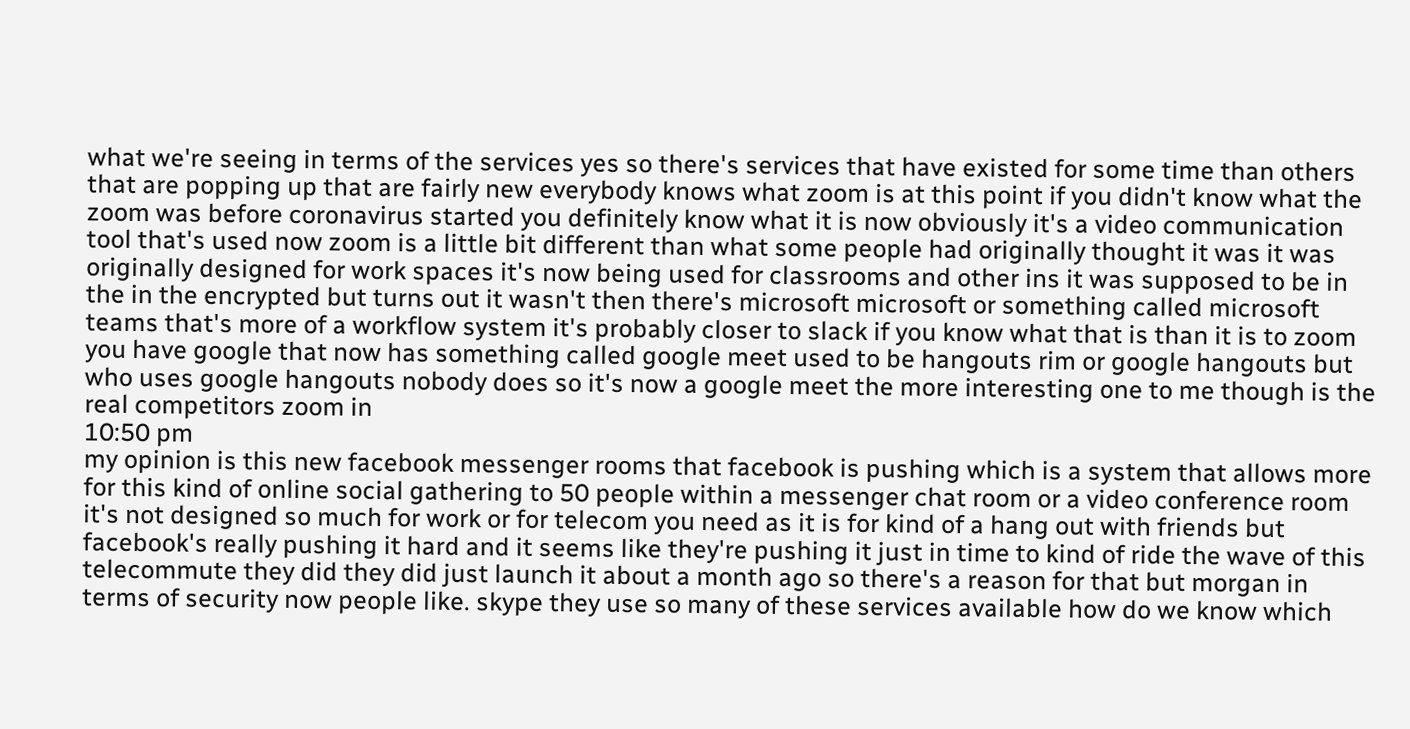what we're seeing in terms of the services yes so there's services that have existed for some time than others that are popping up that are fairly new everybody knows what zoom is at this point if you didn't know what the zoom was before coronavirus started you definitely know what it is now obviously it's a video communication tool that's used now zoom is a little bit different than what some people had originally thought it was it was originally designed for work spaces it's now being used for classrooms and other ins it was supposed to be in the in the encrypted but turns out it wasn't then there's microsoft microsoft or something called microsoft teams that's more of a workflow system it's probably closer to slack if you know what that is than it is to zoom you have google that now has something called google meet used to be hangouts rim or google hangouts but who uses google hangouts nobody does so it's now a google meet the more interesting one to me though is the real competitors zoom in
10:50 pm
my opinion is this new facebook messenger rooms that facebook is pushing which is a system that allows more for this kind of online social gathering to 50 people within a messenger chat room or a video conference room it's not designed so much for work or for telecom you need as it is for kind of a hang out with friends but facebook's really pushing it hard and it seems like they're pushing it just in time to kind of ride the wave of this telecommute they did they did just launch it about a month ago so there's a reason for that but morgan in terms of security now people like. skype they use so many of these services available how do we know which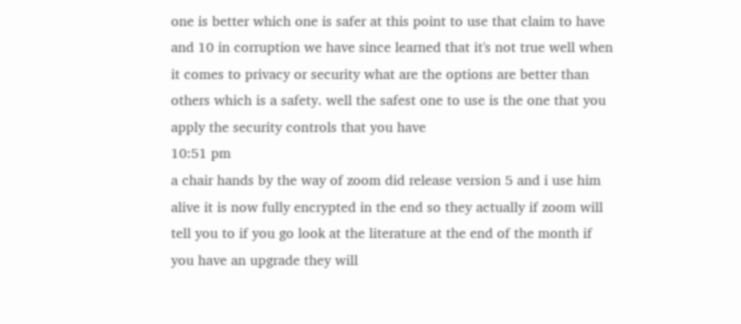one is better which one is safer at this point to use that claim to have and 10 in corruption we have since learned that it's not true well when it comes to privacy or security what are the options are better than others which is a safety. well the safest one to use is the one that you apply the security controls that you have
10:51 pm
a chair hands by the way of zoom did release version 5 and i use him alive it is now fully encrypted in the end so they actually if zoom will tell you to if you go look at the literature at the end of the month if you have an upgrade they will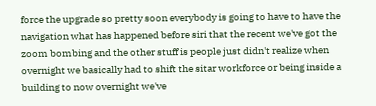force the upgrade so pretty soon everybody is going to have to have the navigation what has happened before siri that the recent we've got the zoom bombing and the other stuff is people just didn't realize when overnight we basically had to shift the sitar workforce or being inside a building to now overnight we've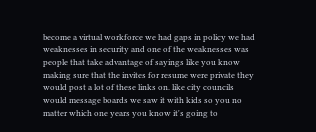become a virtual workforce we had gaps in policy we had weaknesses in security and one of the weaknesses was people that take advantage of sayings like you know making sure that the invites for resume were private they would post a lot of these links on. like city councils would message boards we saw it with kids so you no matter which one years you know it's going to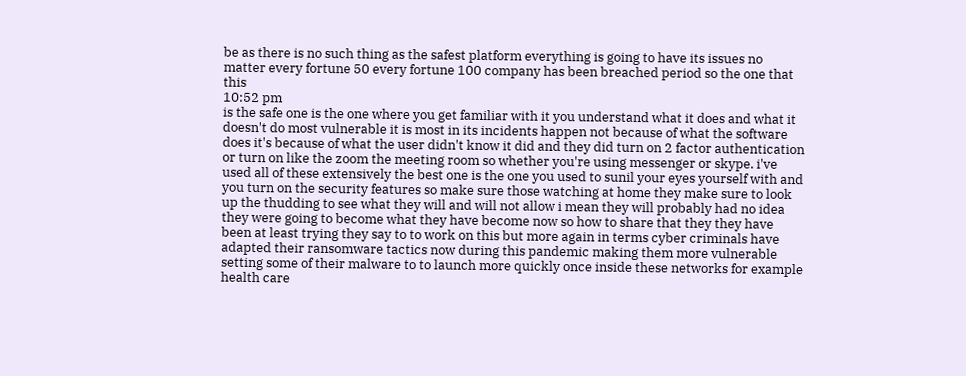be as there is no such thing as the safest platform everything is going to have its issues no matter every fortune 50 every fortune 100 company has been breached period so the one that this
10:52 pm
is the safe one is the one where you get familiar with it you understand what it does and what it doesn't do most vulnerable it is most in its incidents happen not because of what the software does it's because of what the user didn't know it did and they did turn on 2 factor authentication or turn on like the zoom the meeting room so whether you're using messenger or skype. i've used all of these extensively the best one is the one you used to sunil your eyes yourself with and you turn on the security features so make sure those watching at home they make sure to look up the thudding to see what they will and will not allow i mean they will probably had no idea they were going to become what they have become now so how to share that they they have been at least trying they say to to work on this but more again in terms cyber criminals have adapted their ransomware tactics now during this pandemic making them more vulnerable setting some of their malware to to launch more quickly once inside these networks for example health care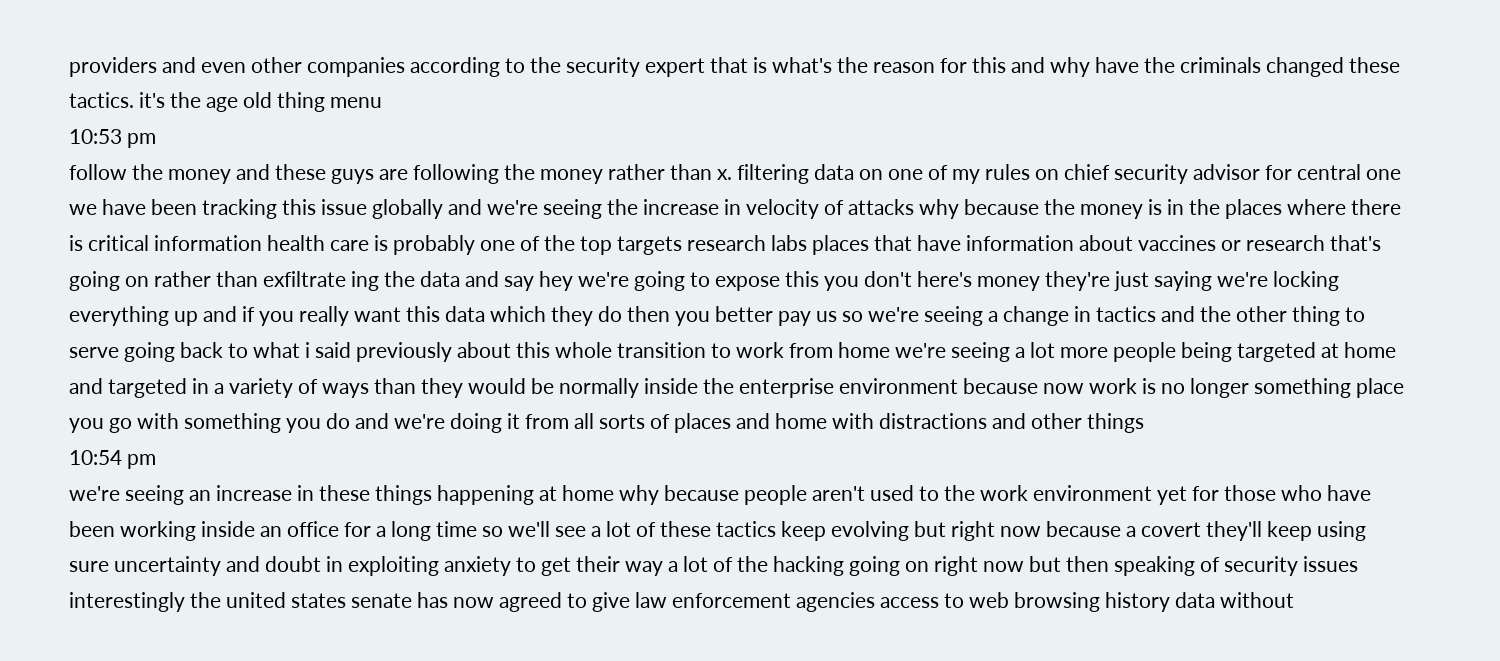providers and even other companies according to the security expert that is what's the reason for this and why have the criminals changed these tactics. it's the age old thing menu
10:53 pm
follow the money and these guys are following the money rather than x. filtering data on one of my rules on chief security advisor for central one we have been tracking this issue globally and we're seeing the increase in velocity of attacks why because the money is in the places where there is critical information health care is probably one of the top targets research labs places that have information about vaccines or research that's going on rather than exfiltrate ing the data and say hey we're going to expose this you don't here's money they're just saying we're locking everything up and if you really want this data which they do then you better pay us so we're seeing a change in tactics and the other thing to serve going back to what i said previously about this whole transition to work from home we're seeing a lot more people being targeted at home and targeted in a variety of ways than they would be normally inside the enterprise environment because now work is no longer something place you go with something you do and we're doing it from all sorts of places and home with distractions and other things
10:54 pm
we're seeing an increase in these things happening at home why because people aren't used to the work environment yet for those who have been working inside an office for a long time so we'll see a lot of these tactics keep evolving but right now because a covert they'll keep using sure uncertainty and doubt in exploiting anxiety to get their way a lot of the hacking going on right now but then speaking of security issues interestingly the united states senate has now agreed to give law enforcement agencies access to web browsing history data without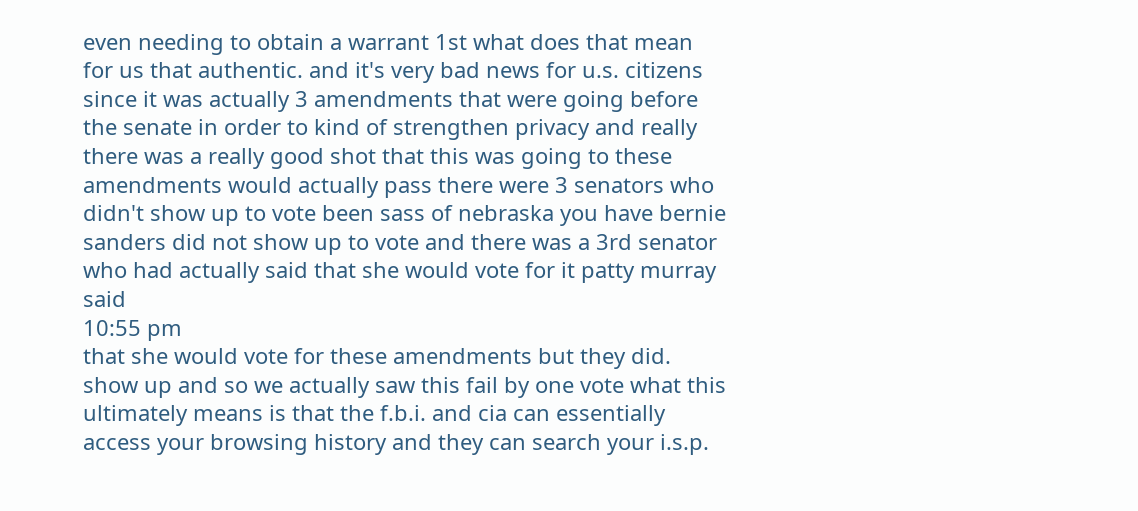even needing to obtain a warrant 1st what does that mean for us that authentic. and it's very bad news for u.s. citizens since it was actually 3 amendments that were going before the senate in order to kind of strengthen privacy and really there was a really good shot that this was going to these amendments would actually pass there were 3 senators who didn't show up to vote been sass of nebraska you have bernie sanders did not show up to vote and there was a 3rd senator who had actually said that she would vote for it patty murray said
10:55 pm
that she would vote for these amendments but they did. show up and so we actually saw this fail by one vote what this ultimately means is that the f.b.i. and cia can essentially access your browsing history and they can search your i.s.p.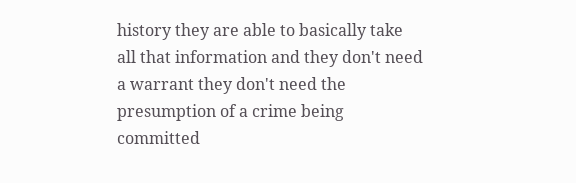history they are able to basically take all that information and they don't need a warrant they don't need the presumption of a crime being committed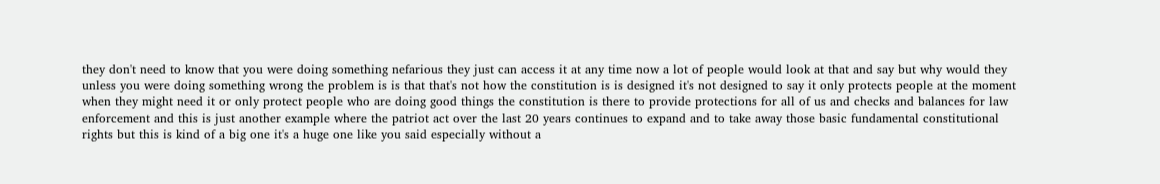they don't need to know that you were doing something nefarious they just can access it at any time now a lot of people would look at that and say but why would they unless you were doing something wrong the problem is is that that's not how the constitution is is designed it's not designed to say it only protects people at the moment when they might need it or only protect people who are doing good things the constitution is there to provide protections for all of us and checks and balances for law enforcement and this is just another example where the patriot act over the last 20 years continues to expand and to take away those basic fundamental constitutional rights but this is kind of a big one it's a huge one like you said especially without a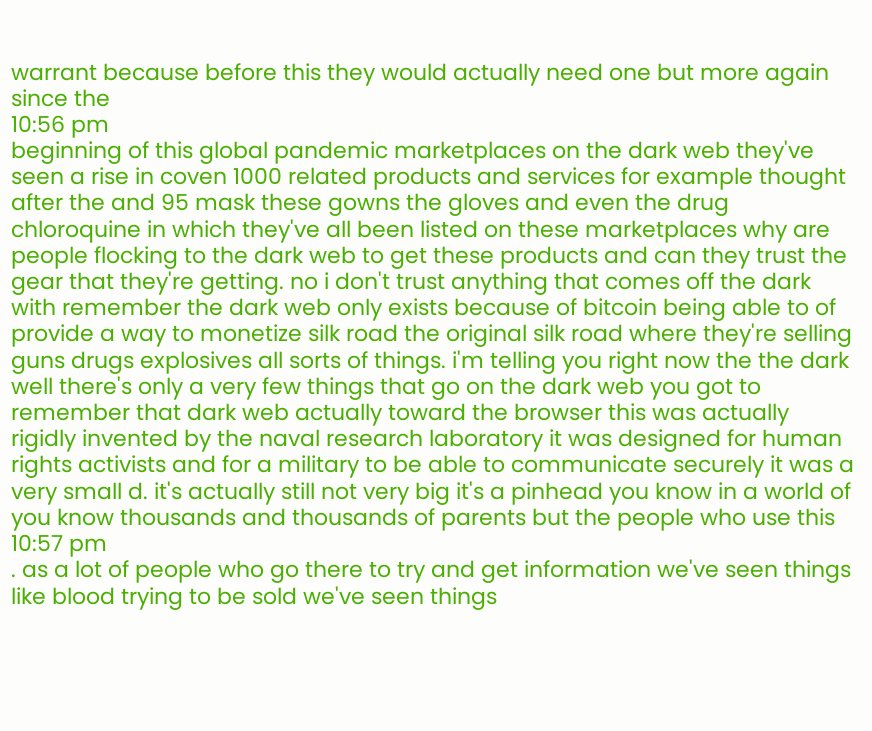warrant because before this they would actually need one but more again since the
10:56 pm
beginning of this global pandemic marketplaces on the dark web they've seen a rise in coven 1000 related products and services for example thought after the and 95 mask these gowns the gloves and even the drug chloroquine in which they've all been listed on these marketplaces why are people flocking to the dark web to get these products and can they trust the gear that they're getting. no i don't trust anything that comes off the dark with remember the dark web only exists because of bitcoin being able to of provide a way to monetize silk road the original silk road where they're selling guns drugs explosives all sorts of things. i'm telling you right now the the dark well there's only a very few things that go on the dark web you got to remember that dark web actually toward the browser this was actually rigidly invented by the naval research laboratory it was designed for human rights activists and for a military to be able to communicate securely it was a very small d. it's actually still not very big it's a pinhead you know in a world of you know thousands and thousands of parents but the people who use this
10:57 pm
. as a lot of people who go there to try and get information we've seen things like blood trying to be sold we've seen things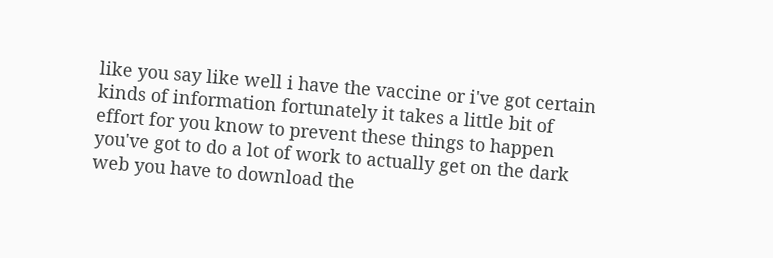like you say like well i have the vaccine or i've got certain kinds of information fortunately it takes a little bit of effort for you know to prevent these things to happen you've got to do a lot of work to actually get on the dark web you have to download the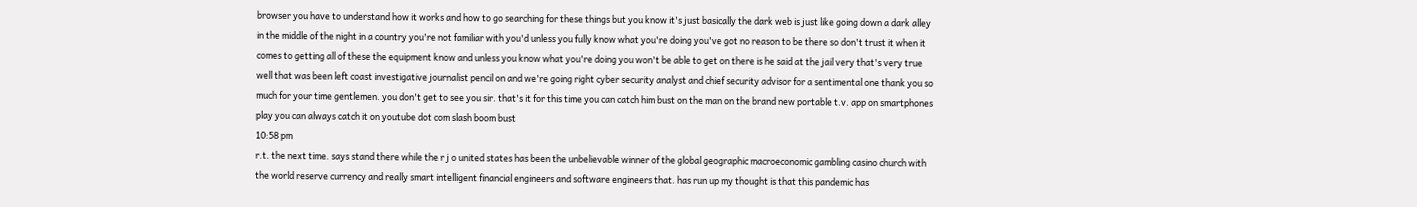browser you have to understand how it works and how to go searching for these things but you know it's just basically the dark web is just like going down a dark alley in the middle of the night in a country you're not familiar with you'd unless you fully know what you're doing you've got no reason to be there so don't trust it when it comes to getting all of these the equipment know and unless you know what you're doing you won't be able to get on there is he said at the jail very that's very true well that was been left coast investigative journalist pencil on and we're going right cyber security analyst and chief security advisor for a sentimental one thank you so much for your time gentlemen. you don't get to see you sir. that's it for this time you can catch him bust on the man on the brand new portable t.v. app on smartphones play you can always catch it on youtube dot com slash boom bust
10:58 pm
r.t. the next time. says stand there while the r j o united states has been the unbelievable winner of the global geographic macroeconomic gambling casino church with the world reserve currency and really smart intelligent financial engineers and software engineers that. has run up my thought is that this pandemic has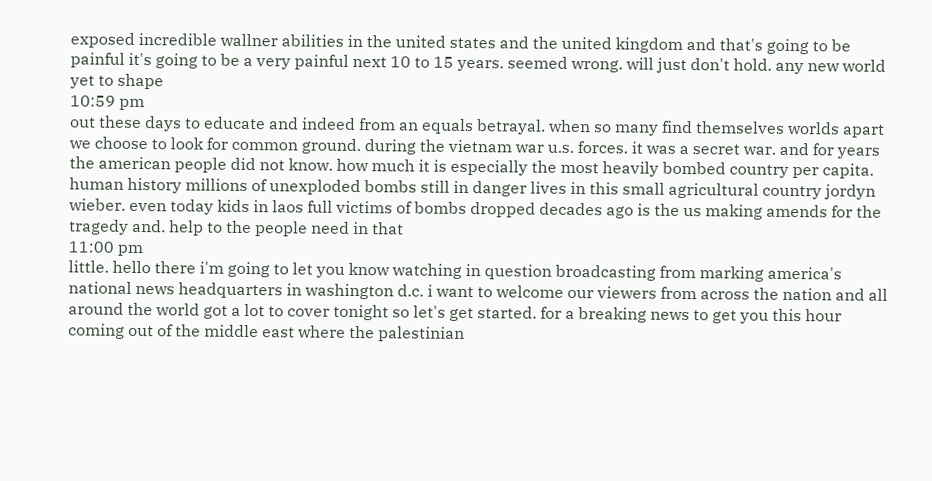exposed incredible wallner abilities in the united states and the united kingdom and that's going to be painful it's going to be a very painful next 10 to 15 years. seemed wrong. will just don't hold. any new world yet to shape
10:59 pm
out these days to educate and indeed from an equals betrayal. when so many find themselves worlds apart we choose to look for common ground. during the vietnam war u.s. forces. it was a secret war. and for years the american people did not know. how much it is especially the most heavily bombed country per capita. human history millions of unexploded bombs still in danger lives in this small agricultural country jordyn wieber. even today kids in laos full victims of bombs dropped decades ago is the us making amends for the tragedy and. help to the people need in that
11:00 pm
little. hello there i'm going to let you know watching in question broadcasting from marking america's national news headquarters in washington d.c. i want to welcome our viewers from across the nation and all around the world got a lot to cover tonight so let's get started. for a breaking news to get you this hour coming out of the middle east where the palestinian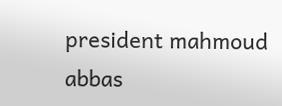president mahmoud abbas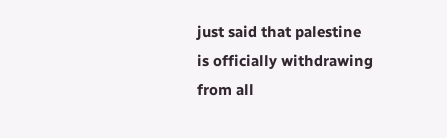just said that palestine is officially withdrawing from all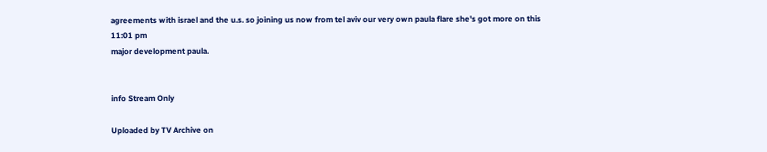agreements with israel and the u.s. so joining us now from tel aviv our very own paula flare she's got more on this
11:01 pm
major development paula.


info Stream Only

Uploaded by TV Archive on